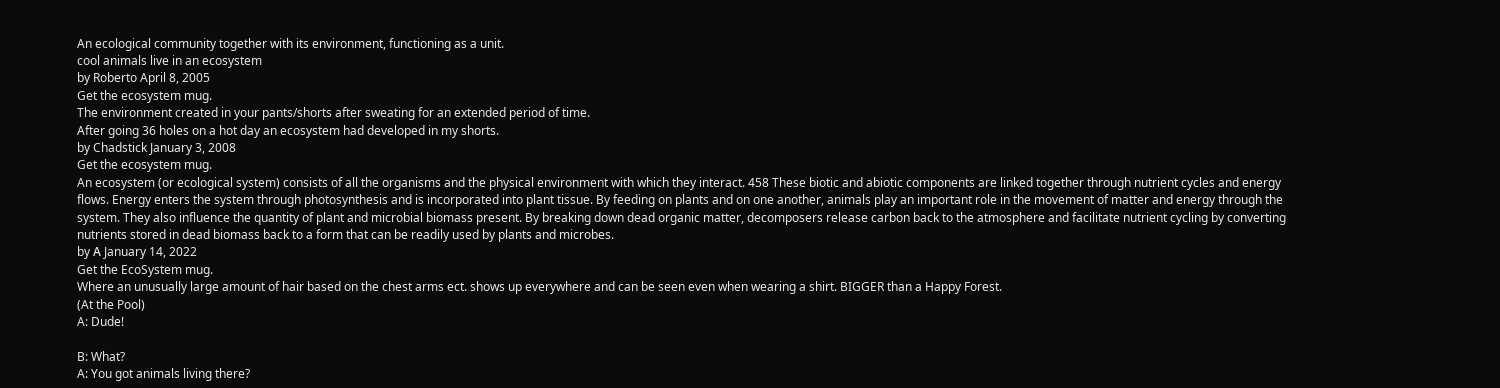An ecological community together with its environment, functioning as a unit.
cool animals live in an ecosystem
by Roberto April 8, 2005
Get the ecosystem mug.
The environment created in your pants/shorts after sweating for an extended period of time.
After going 36 holes on a hot day an ecosystem had developed in my shorts.
by Chadstick January 3, 2008
Get the ecosystem mug.
An ecosystem (or ecological system) consists of all the organisms and the physical environment with which they interact. 458 These biotic and abiotic components are linked together through nutrient cycles and energy flows. Energy enters the system through photosynthesis and is incorporated into plant tissue. By feeding on plants and on one another, animals play an important role in the movement of matter and energy through the system. They also influence the quantity of plant and microbial biomass present. By breaking down dead organic matter, decomposers release carbon back to the atmosphere and facilitate nutrient cycling by converting nutrients stored in dead biomass back to a form that can be readily used by plants and microbes.
by Α January 14, 2022
Get the EcoSystem mug.
Where an unusually large amount of hair based on the chest arms ect. shows up everywhere and can be seen even when wearing a shirt. BIGGER than a Happy Forest.
(At the Pool)
A: Dude!

B: What?
A: You got animals living there?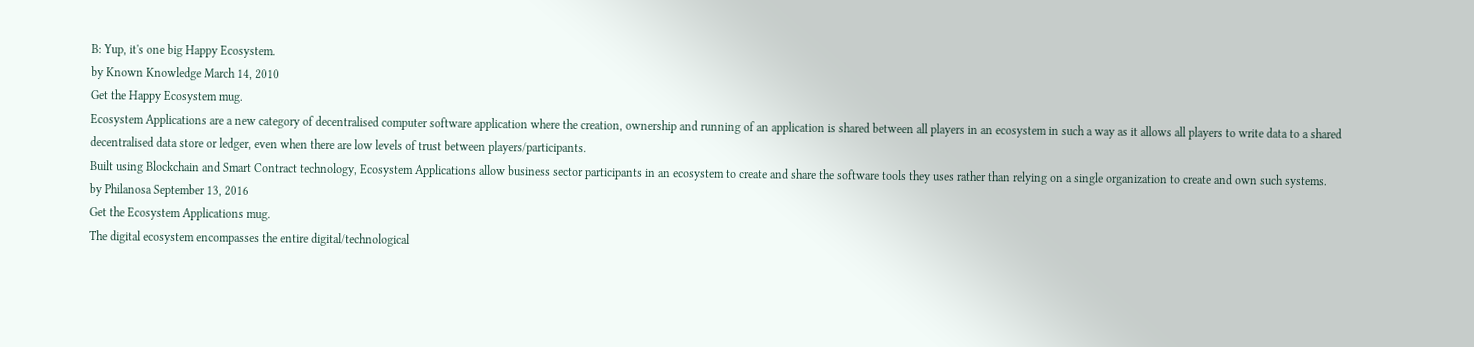B: Yup, it's one big Happy Ecosystem.
by Known Knowledge March 14, 2010
Get the Happy Ecosystem mug.
Ecosystem Applications are a new category of decentralised computer software application where the creation, ownership and running of an application is shared between all players in an ecosystem in such a way as it allows all players to write data to a shared decentralised data store or ledger, even when there are low levels of trust between players/participants.
Built using Blockchain and Smart Contract technology, Ecosystem Applications allow business sector participants in an ecosystem to create and share the software tools they uses rather than relying on a single organization to create and own such systems.
by Philanosa September 13, 2016
Get the Ecosystem Applications mug.
The digital ecosystem encompasses the entire digital/technological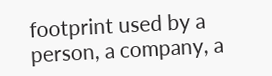footprint used by a person, a company, a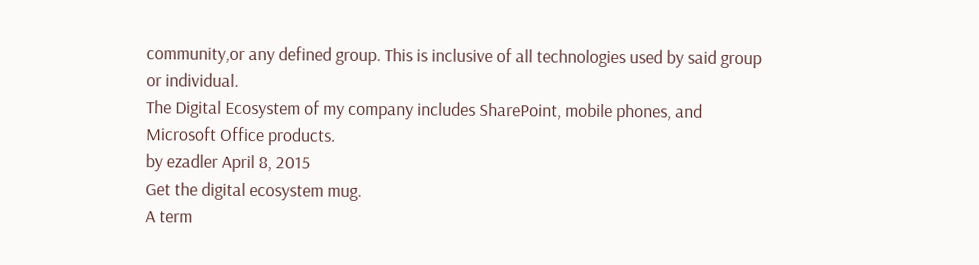community,or any defined group. This is inclusive of all technologies used by said group or individual.
The Digital Ecosystem of my company includes SharePoint, mobile phones, and Microsoft Office products.
by ezadler April 8, 2015
Get the digital ecosystem mug.
A term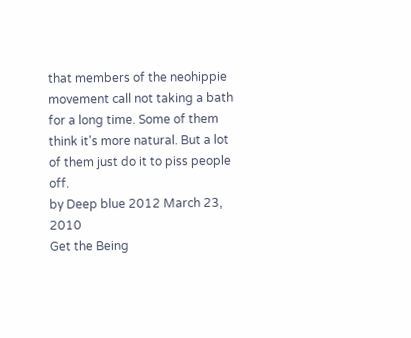that members of the neohippie movement call not taking a bath for a long time. Some of them think it's more natural. But a lot of them just do it to piss people off.
by Deep blue 2012 March 23, 2010
Get the Being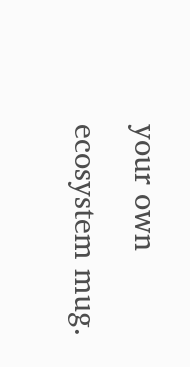your own ecosystem mug.